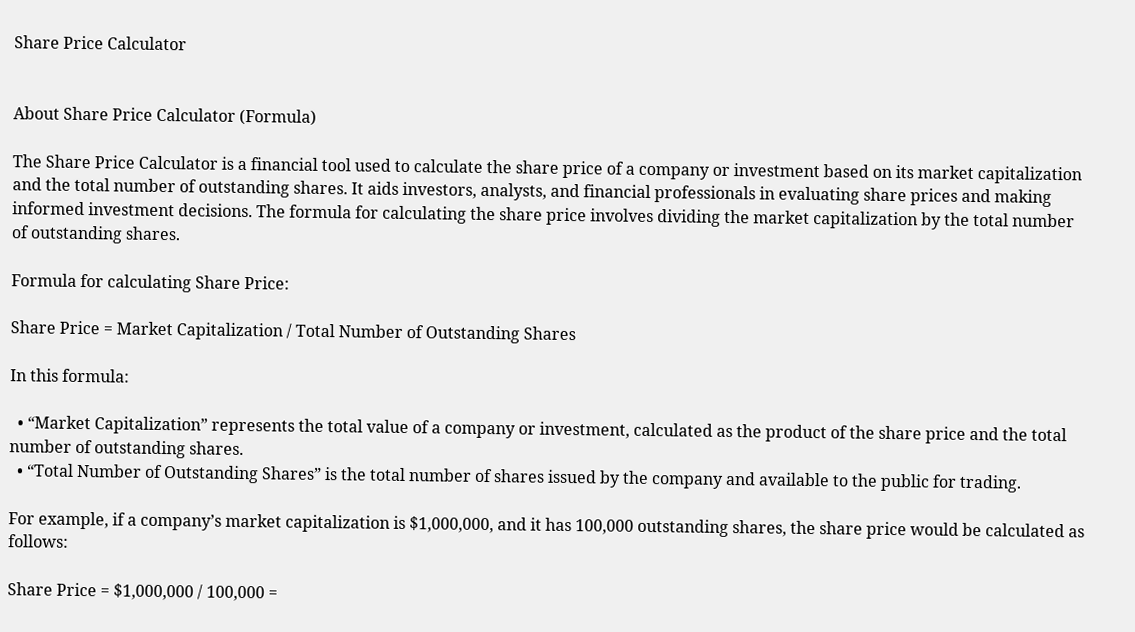Share Price Calculator


About Share Price Calculator (Formula)

The Share Price Calculator is a financial tool used to calculate the share price of a company or investment based on its market capitalization and the total number of outstanding shares. It aids investors, analysts, and financial professionals in evaluating share prices and making informed investment decisions. The formula for calculating the share price involves dividing the market capitalization by the total number of outstanding shares.

Formula for calculating Share Price:

Share Price = Market Capitalization / Total Number of Outstanding Shares

In this formula:

  • “Market Capitalization” represents the total value of a company or investment, calculated as the product of the share price and the total number of outstanding shares.
  • “Total Number of Outstanding Shares” is the total number of shares issued by the company and available to the public for trading.

For example, if a company’s market capitalization is $1,000,000, and it has 100,000 outstanding shares, the share price would be calculated as follows:

Share Price = $1,000,000 / 100,000 =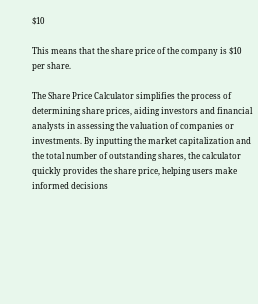$10

This means that the share price of the company is $10 per share.

The Share Price Calculator simplifies the process of determining share prices, aiding investors and financial analysts in assessing the valuation of companies or investments. By inputting the market capitalization and the total number of outstanding shares, the calculator quickly provides the share price, helping users make informed decisions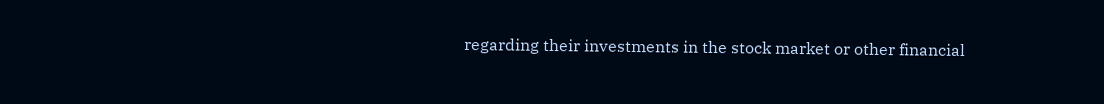regarding their investments in the stock market or other financial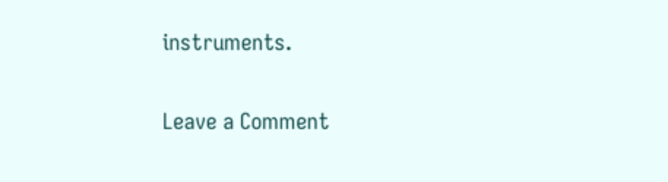instruments.

Leave a Comment